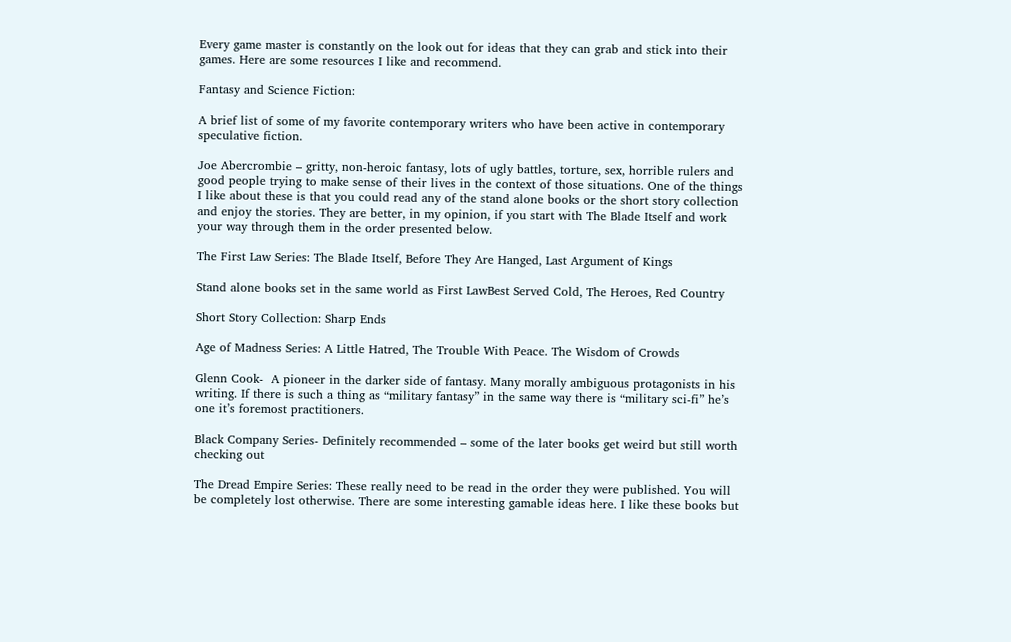Every game master is constantly on the look out for ideas that they can grab and stick into their games. Here are some resources I like and recommend.

Fantasy and Science Fiction:

A brief list of some of my favorite contemporary writers who have been active in contemporary speculative fiction.

Joe Abercrombie – gritty, non-heroic fantasy, lots of ugly battles, torture, sex, horrible rulers and good people trying to make sense of their lives in the context of those situations. One of the things I like about these is that you could read any of the stand alone books or the short story collection and enjoy the stories. They are better, in my opinion, if you start with The Blade Itself and work your way through them in the order presented below.

The First Law Series: The Blade Itself, Before They Are Hanged, Last Argument of Kings

Stand alone books set in the same world as First LawBest Served Cold, The Heroes, Red Country

Short Story Collection: Sharp Ends

Age of Madness Series: A Little Hatred, The Trouble With Peace. The Wisdom of Crowds

Glenn Cook-  A pioneer in the darker side of fantasy. Many morally ambiguous protagonists in his writing. If there is such a thing as “military fantasy” in the same way there is “military sci-fi” he’s one it’s foremost practitioners.

Black Company Series- Definitely recommended – some of the later books get weird but still worth checking out

The Dread Empire Series: These really need to be read in the order they were published. You will be completely lost otherwise. There are some interesting gamable ideas here. I like these books but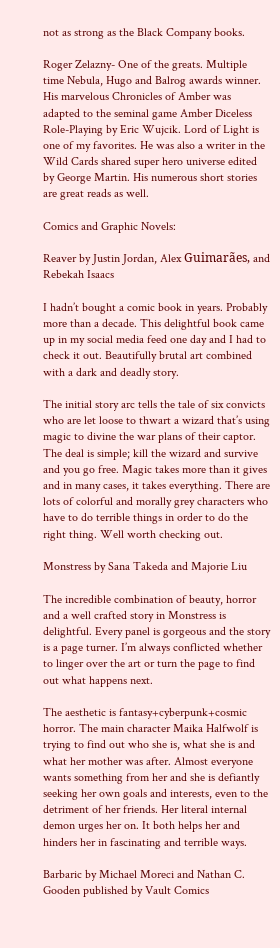not as strong as the Black Company books.

Roger Zelazny- One of the greats. Multiple time Nebula, Hugo and Balrog awards winner. His marvelous Chronicles of Amber was adapted to the seminal game Amber Diceless Role-Playing by Eric Wujcik. Lord of Light is one of my favorites. He was also a writer in the Wild Cards shared super hero universe edited by George Martin. His numerous short stories are great reads as well.

Comics and Graphic Novels:

Reaver by Justin Jordan, Alex Guimarães, and Rebekah Isaacs

I hadn’t bought a comic book in years. Probably more than a decade. This delightful book came up in my social media feed one day and I had to check it out. Beautifully brutal art combined with a dark and deadly story.

The initial story arc tells the tale of six convicts who are let loose to thwart a wizard that’s using magic to divine the war plans of their captor. The deal is simple; kill the wizard and survive and you go free. Magic takes more than it gives and in many cases, it takes everything. There are lots of colorful and morally grey characters who have to do terrible things in order to do the right thing. Well worth checking out.

Monstress by Sana Takeda and Majorie Liu

The incredible combination of beauty, horror and a well crafted story in Monstress is delightful. Every panel is gorgeous and the story is a page turner. I’m always conflicted whether to linger over the art or turn the page to find out what happens next.

The aesthetic is fantasy+cyberpunk+cosmic horror. The main character Maika Halfwolf is trying to find out who she is, what she is and what her mother was after. Almost everyone wants something from her and she is defiantly seeking her own goals and interests, even to the detriment of her friends. Her literal internal demon urges her on. It both helps her and hinders her in fascinating and terrible ways.

Barbaric by Michael Moreci and Nathan C. Gooden published by Vault Comics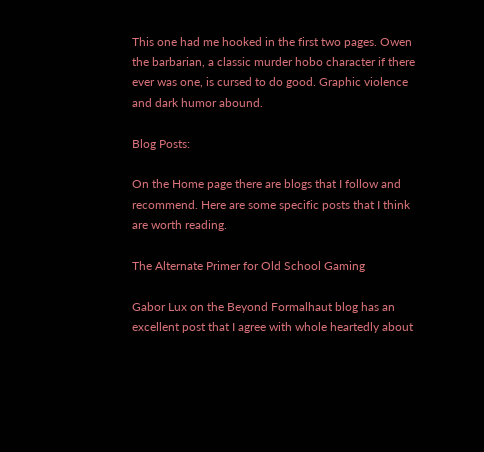This one had me hooked in the first two pages. Owen the barbarian, a classic murder hobo character if there ever was one, is cursed to do good. Graphic violence and dark humor abound.

Blog Posts:

On the Home page there are blogs that I follow and recommend. Here are some specific posts that I think are worth reading.

The Alternate Primer for Old School Gaming

Gabor Lux on the Beyond Formalhaut blog has an excellent post that I agree with whole heartedly about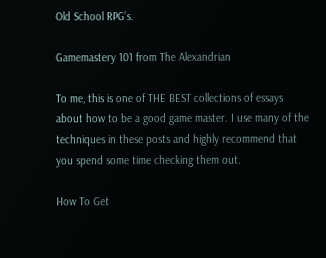Old School RPG’s.

Gamemastery 101 from The Alexandrian

To me, this is one of THE BEST collections of essays about how to be a good game master. I use many of the techniques in these posts and highly recommend that you spend some time checking them out.

How To Get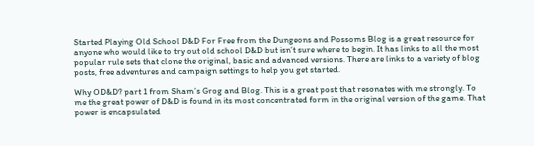Started Playing Old School D&D For Free from the Dungeons and Possoms Blog is a great resource for anyone who would like to try out old school D&D but isn’t sure where to begin. It has links to all the most popular rule sets that clone the original, basic and advanced versions. There are links to a variety of blog posts, free adventures and campaign settings to help you get started.

Why OD&D? part 1 from Sham’s Grog and Blog. This is a great post that resonates with me strongly. To me the great power of D&D is found in its most concentrated form in the original version of the game. That power is encapsulated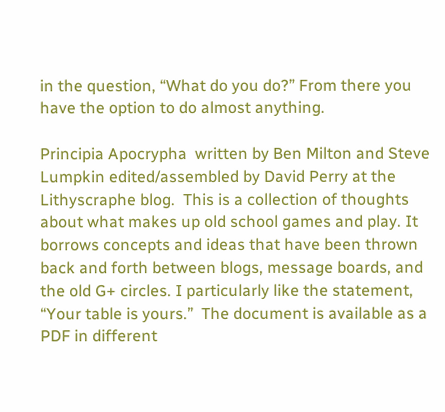in the question, “What do you do?” From there you have the option to do almost anything.

Principia Apocrypha  written by Ben Milton and Steve Lumpkin edited/assembled by David Perry at the Lithyscraphe blog.  This is a collection of thoughts about what makes up old school games and play. It borrows concepts and ideas that have been thrown back and forth between blogs, message boards, and the old G+ circles. I particularly like the statement, “Your table is yours.”  The document is available as a PDF in different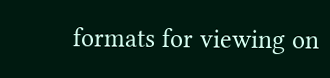formats for viewing on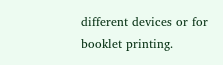different devices or for booklet printing.